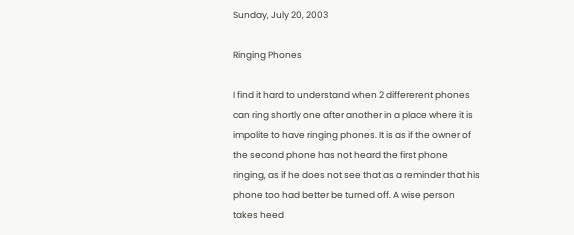Sunday, July 20, 2003

Ringing Phones

I find it hard to understand when 2 differerent phones can ring shortly one after another in a place where it is impolite to have ringing phones. It is as if the owner of the second phone has not heard the first phone ringing, as if he does not see that as a reminder that his phone too had better be turned off. A wise person takes heed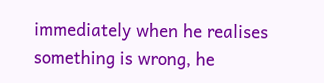immediately when he realises something is wrong, he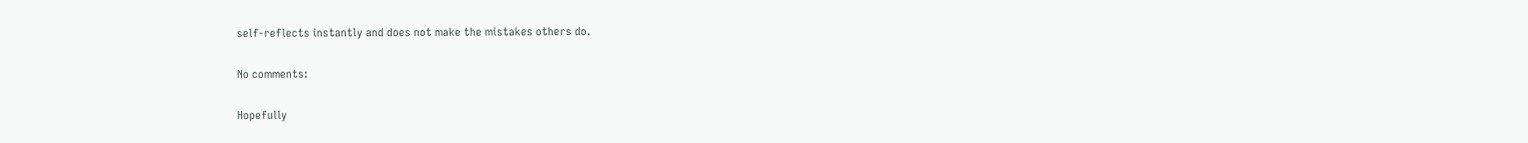self-reflects instantly and does not make the mistakes others do.

No comments:

Hopefully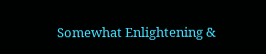Somewhat Enlightening &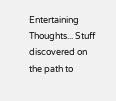Entertaining Thoughts... Stuff discovered on the path to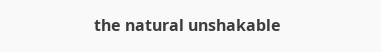the natural unshakable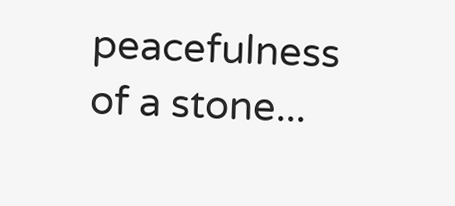peacefulness of a stone...